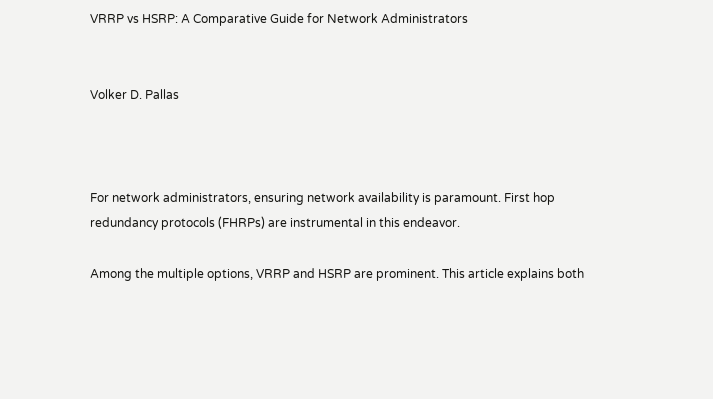VRRP vs HSRP: A Comparative Guide for Network Administrators


Volker D. Pallas



For network administrators, ensuring network availability is paramount. First hop redundancy protocols (FHRPs) are instrumental in this endeavor.

Among the multiple options, VRRP and HSRP are prominent. This article explains both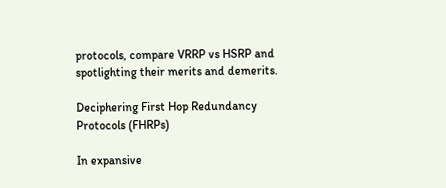protocols, compare VRRP vs HSRP and spotlighting their merits and demerits.

Deciphering First Hop Redundancy Protocols (FHRPs)

In expansive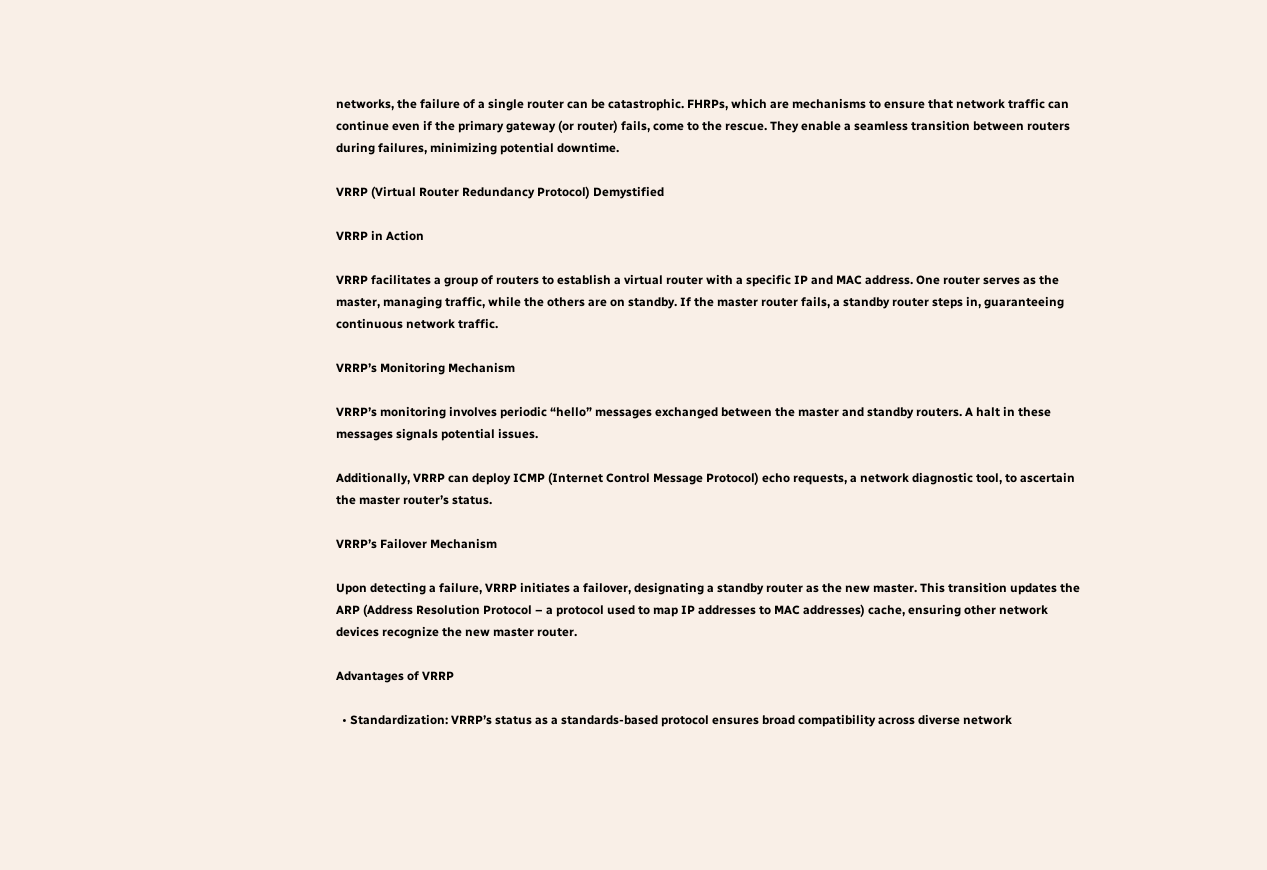networks, the failure of a single router can be catastrophic. FHRPs, which are mechanisms to ensure that network traffic can continue even if the primary gateway (or router) fails, come to the rescue. They enable a seamless transition between routers during failures, minimizing potential downtime.

VRRP (Virtual Router Redundancy Protocol) Demystified

VRRP in Action

VRRP facilitates a group of routers to establish a virtual router with a specific IP and MAC address. One router serves as the master, managing traffic, while the others are on standby. If the master router fails, a standby router steps in, guaranteeing continuous network traffic.

VRRP’s Monitoring Mechanism

VRRP’s monitoring involves periodic “hello” messages exchanged between the master and standby routers. A halt in these messages signals potential issues.

Additionally, VRRP can deploy ICMP (Internet Control Message Protocol) echo requests, a network diagnostic tool, to ascertain the master router’s status.

VRRP’s Failover Mechanism

Upon detecting a failure, VRRP initiates a failover, designating a standby router as the new master. This transition updates the ARP (Address Resolution Protocol – a protocol used to map IP addresses to MAC addresses) cache, ensuring other network devices recognize the new master router.

Advantages of VRRP

  • Standardization: VRRP’s status as a standards-based protocol ensures broad compatibility across diverse network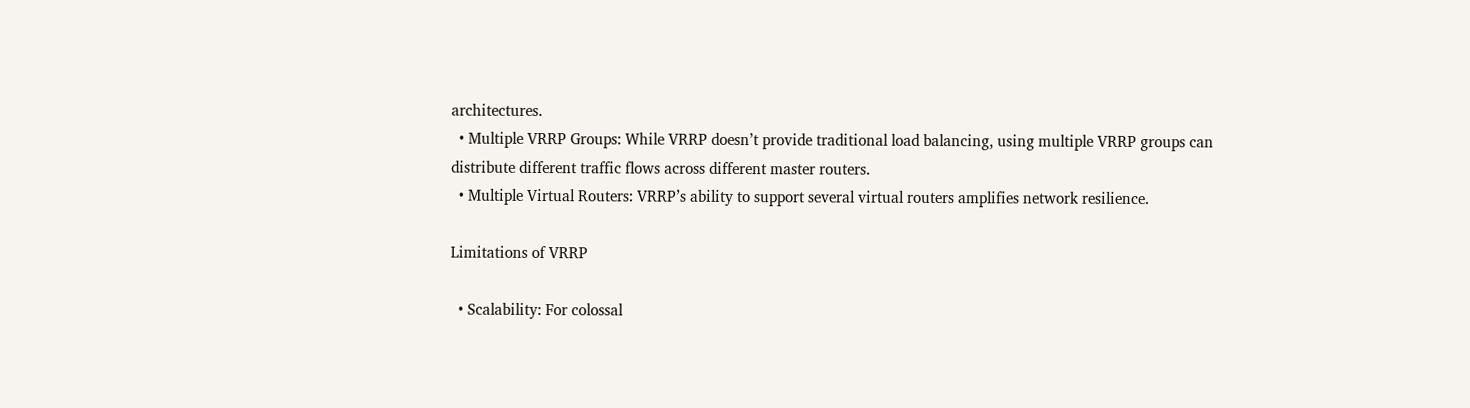architectures.
  • Multiple VRRP Groups: While VRRP doesn’t provide traditional load balancing, using multiple VRRP groups can distribute different traffic flows across different master routers.
  • Multiple Virtual Routers: VRRP’s ability to support several virtual routers amplifies network resilience.

Limitations of VRRP

  • Scalability: For colossal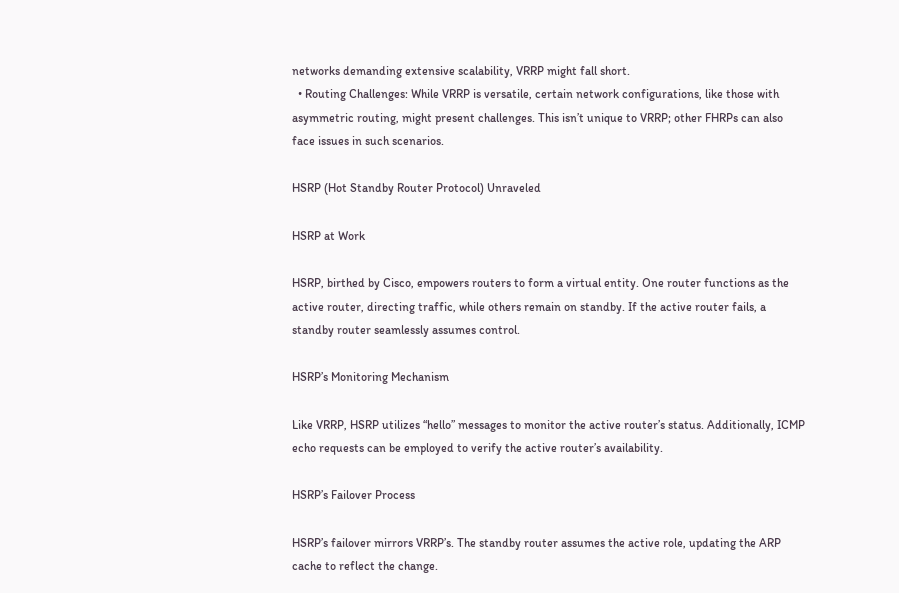networks demanding extensive scalability, VRRP might fall short.
  • Routing Challenges: While VRRP is versatile, certain network configurations, like those with asymmetric routing, might present challenges. This isn’t unique to VRRP; other FHRPs can also face issues in such scenarios.

HSRP (Hot Standby Router Protocol) Unraveled

HSRP at Work

HSRP, birthed by Cisco, empowers routers to form a virtual entity. One router functions as the active router, directing traffic, while others remain on standby. If the active router fails, a standby router seamlessly assumes control.

HSRP’s Monitoring Mechanism

Like VRRP, HSRP utilizes “hello” messages to monitor the active router’s status. Additionally, ICMP echo requests can be employed to verify the active router’s availability.

HSRP’s Failover Process

HSRP’s failover mirrors VRRP’s. The standby router assumes the active role, updating the ARP cache to reflect the change.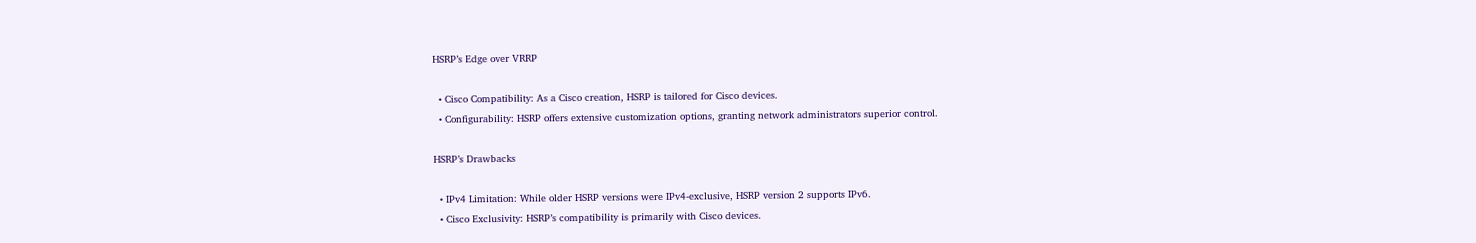HSRP’s Edge over VRRP

  • Cisco Compatibility: As a Cisco creation, HSRP is tailored for Cisco devices.
  • Configurability: HSRP offers extensive customization options, granting network administrators superior control.

HSRP’s Drawbacks

  • IPv4 Limitation: While older HSRP versions were IPv4-exclusive, HSRP version 2 supports IPv6.
  • Cisco Exclusivity: HSRP’s compatibility is primarily with Cisco devices.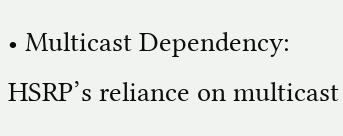• Multicast Dependency: HSRP’s reliance on multicast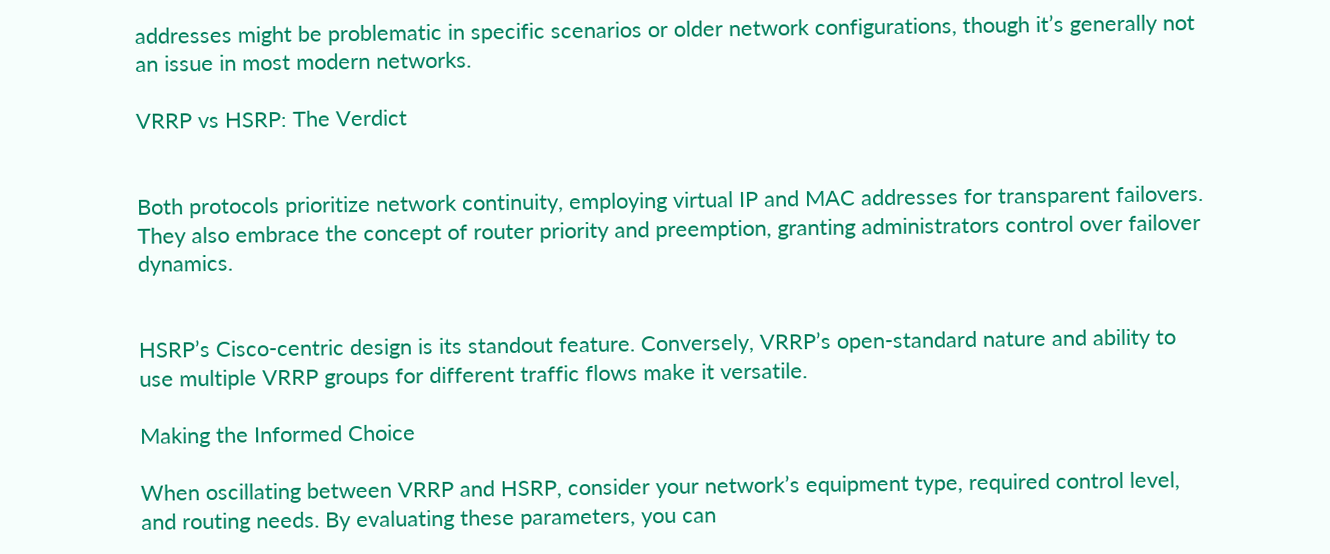addresses might be problematic in specific scenarios or older network configurations, though it’s generally not an issue in most modern networks.

VRRP vs HSRP: The Verdict


Both protocols prioritize network continuity, employing virtual IP and MAC addresses for transparent failovers. They also embrace the concept of router priority and preemption, granting administrators control over failover dynamics.


HSRP’s Cisco-centric design is its standout feature. Conversely, VRRP’s open-standard nature and ability to use multiple VRRP groups for different traffic flows make it versatile.

Making the Informed Choice

When oscillating between VRRP and HSRP, consider your network’s equipment type, required control level, and routing needs. By evaluating these parameters, you can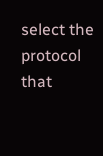select the protocol that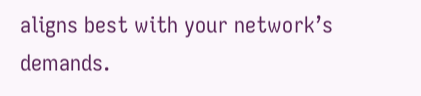aligns best with your network’s demands.